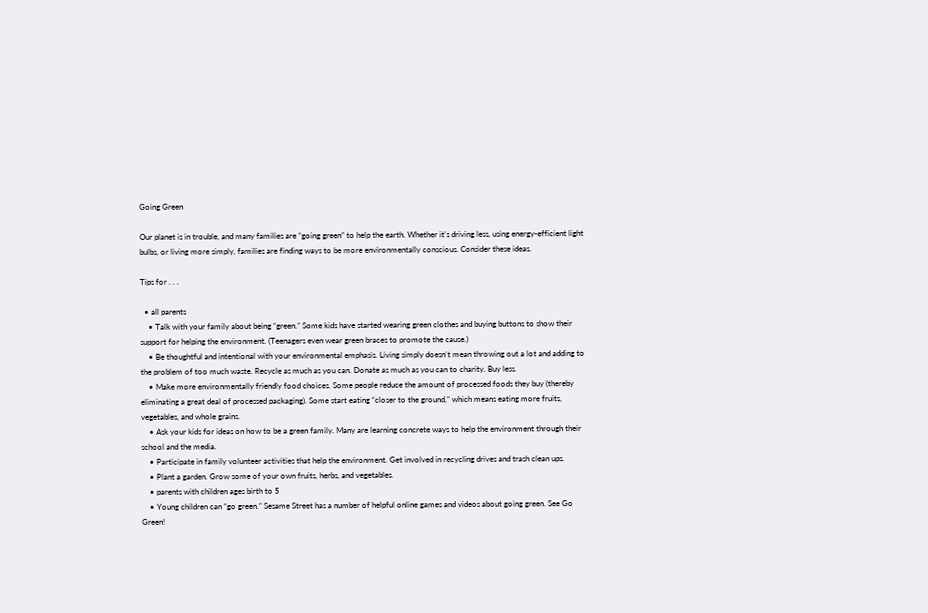Going Green

Our planet is in trouble, and many families are “going green” to help the earth. Whether it’s driving less, using energy-efficient light bulbs, or living more simply, families are finding ways to be more environmentally conscious. Consider these ideas.

Tips for . . .

  • all parents
    • Talk with your family about being “green.” Some kids have started wearing green clothes and buying buttons to show their support for helping the environment. (Teenagers even wear green braces to promote the cause.)
    • Be thoughtful and intentional with your environmental emphasis. Living simply doesn’t mean throwing out a lot and adding to the problem of too much waste. Recycle as much as you can. Donate as much as you can to charity. Buy less.
    • Make more environmentally friendly food choices. Some people reduce the amount of processed foods they buy (thereby eliminating a great deal of processed packaging). Some start eating “closer to the ground,” which means eating more fruits, vegetables, and whole grains.
    • Ask your kids for ideas on how to be a green family. Many are learning concrete ways to help the environment through their school and the media.
    • Participate in family volunteer activities that help the environment. Get involved in recycling drives and trash clean ups.
    • Plant a garden. Grow some of your own fruits, herbs, and vegetables.
    • parents with children ages birth to 5
    • Young children can “go green.” Sesame Street has a number of helpful online games and videos about going green. See Go Green!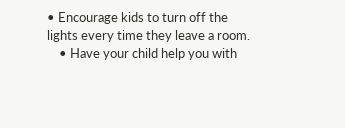• Encourage kids to turn off the lights every time they leave a room.
    • Have your child help you with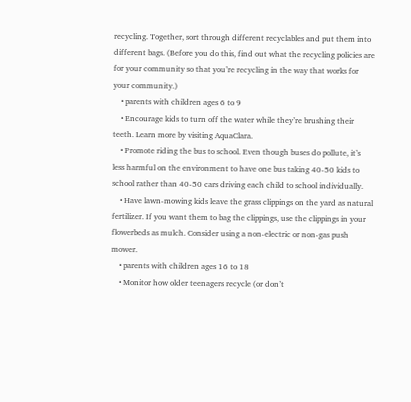recycling. Together, sort through different recyclables and put them into different bags. (Before you do this, find out what the recycling policies are for your community so that you’re recycling in the way that works for your community.)
    • parents with children ages 6 to 9
    • Encourage kids to turn off the water while they’re brushing their teeth. Learn more by visiting AquaClara.
    • Promote riding the bus to school. Even though buses do pollute, it’s less harmful on the environment to have one bus taking 40-50 kids to school rather than 40-50 cars driving each child to school individually.
    • Have lawn-mowing kids leave the grass clippings on the yard as natural fertilizer. If you want them to bag the clippings, use the clippings in your flowerbeds as mulch. Consider using a non-electric or non-gas push mower.
    • parents with children ages 16 to 18
    • Monitor how older teenagers recycle (or don’t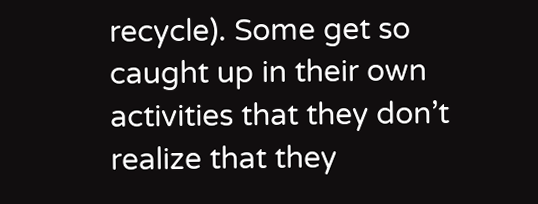recycle). Some get so caught up in their own activities that they don’t realize that they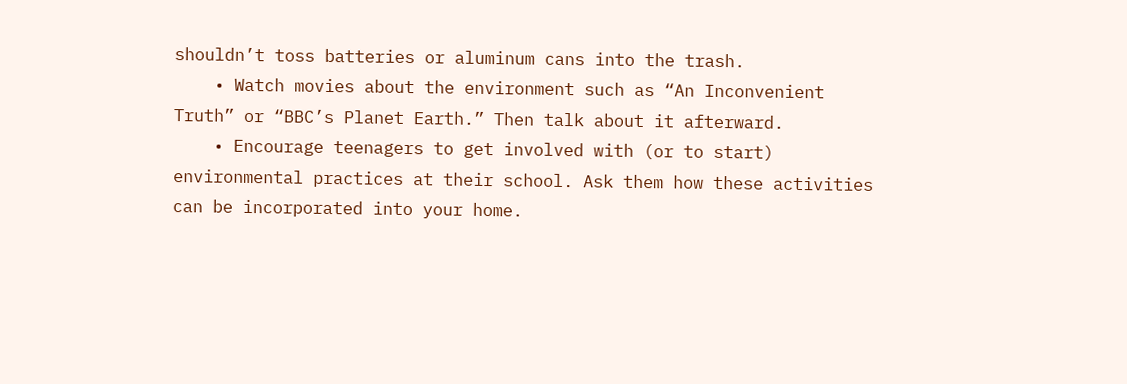shouldn’t toss batteries or aluminum cans into the trash.
    • Watch movies about the environment such as “An Inconvenient Truth” or “BBC’s Planet Earth.” Then talk about it afterward.
    • Encourage teenagers to get involved with (or to start) environmental practices at their school. Ask them how these activities can be incorporated into your home.